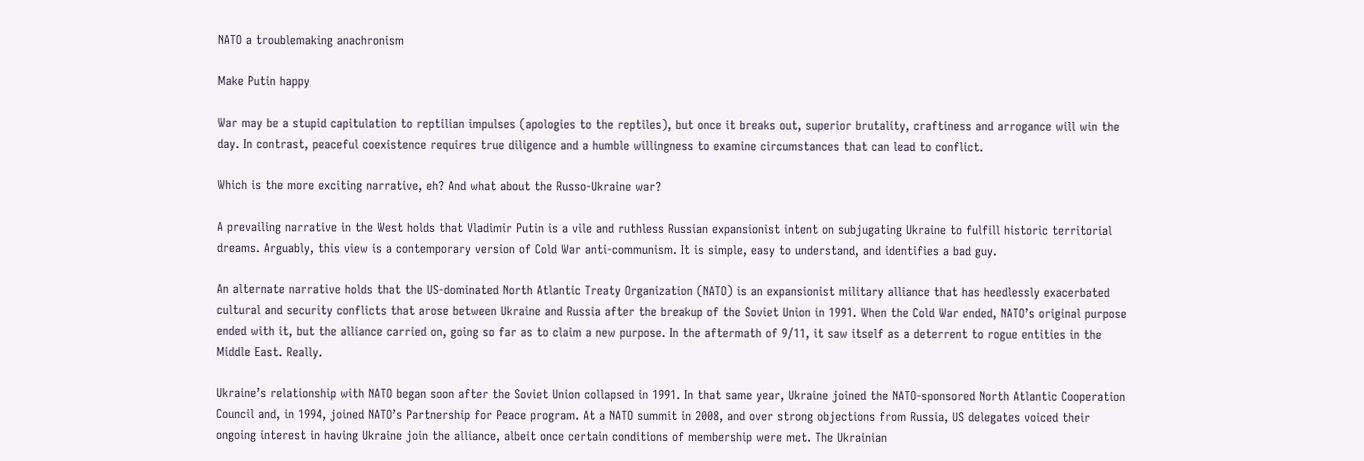NATO a troublemaking anachronism

Make Putin happy

War may be a stupid capitulation to reptilian impulses (apologies to the reptiles), but once it breaks out, superior brutality, craftiness and arrogance will win the day. In contrast, peaceful coexistence requires true diligence and a humble willingness to examine circumstances that can lead to conflict.

Which is the more exciting narrative, eh? And what about the Russo-Ukraine war?

A prevailing narrative in the West holds that Vladimir Putin is a vile and ruthless Russian expansionist intent on subjugating Ukraine to fulfill historic territorial dreams. Arguably, this view is a contemporary version of Cold War anti-communism. It is simple, easy to understand, and identifies a bad guy.

An alternate narrative holds that the US-dominated North Atlantic Treaty Organization (NATO) is an expansionist military alliance that has heedlessly exacerbated cultural and security conflicts that arose between Ukraine and Russia after the breakup of the Soviet Union in 1991. When the Cold War ended, NATO’s original purpose ended with it, but the alliance carried on, going so far as to claim a new purpose. In the aftermath of 9/11, it saw itself as a deterrent to rogue entities in the Middle East. Really.

Ukraine’s relationship with NATO began soon after the Soviet Union collapsed in 1991. In that same year, Ukraine joined the NATO-sponsored North Atlantic Cooperation Council and, in 1994, joined NATO’s Partnership for Peace program. At a NATO summit in 2008, and over strong objections from Russia, US delegates voiced their ongoing interest in having Ukraine join the alliance, albeit once certain conditions of membership were met. The Ukrainian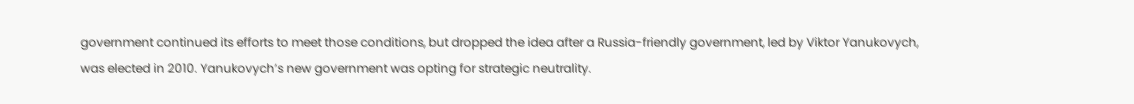government continued its efforts to meet those conditions, but dropped the idea after a Russia-friendly government, led by Viktor Yanukovych, was elected in 2010. Yanukovych’s new government was opting for strategic neutrality.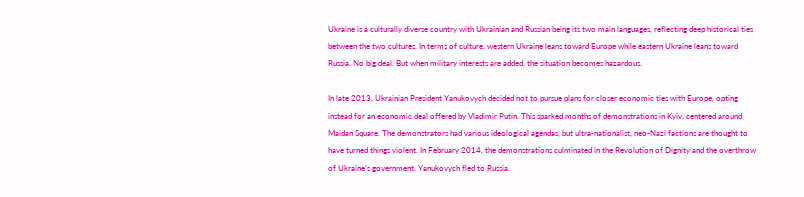Ukraine is a culturally diverse country with Ukrainian and Russian being its two main languages, reflecting deep historical ties between the two cultures. In terms of culture, western Ukraine leans toward Europe while eastern Ukraine leans toward Russia. No big deal. But when military interests are added, the situation becomes hazardous.

In late 2013, Ukrainian President Yanukovych decided not to pursue plans for closer economic ties with Europe, opting instead for an economic deal offered by Vladimir Putin. This sparked months of demonstrations in Kyiv, centered around Maidan Square. The demonstrators had various ideological agendas, but ultra-nationalist, neo-Nazi factions are thought to have turned things violent. In February 2014, the demonstrations culminated in the Revolution of Dignity and the overthrow of Ukraine’s government. Yanukovych fled to Russia.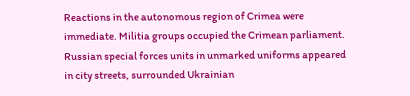Reactions in the autonomous region of Crimea were immediate. Militia groups occupied the Crimean parliament. Russian special forces units in unmarked uniforms appeared in city streets, surrounded Ukrainian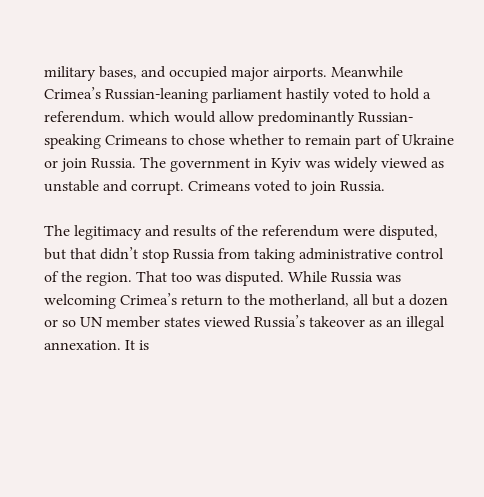military bases, and occupied major airports. Meanwhile Crimea’s Russian-leaning parliament hastily voted to hold a referendum. which would allow predominantly Russian-speaking Crimeans to chose whether to remain part of Ukraine or join Russia. The government in Kyiv was widely viewed as unstable and corrupt. Crimeans voted to join Russia.

The legitimacy and results of the referendum were disputed, but that didn’t stop Russia from taking administrative control of the region. That too was disputed. While Russia was welcoming Crimea’s return to the motherland, all but a dozen or so UN member states viewed Russia’s takeover as an illegal annexation. It is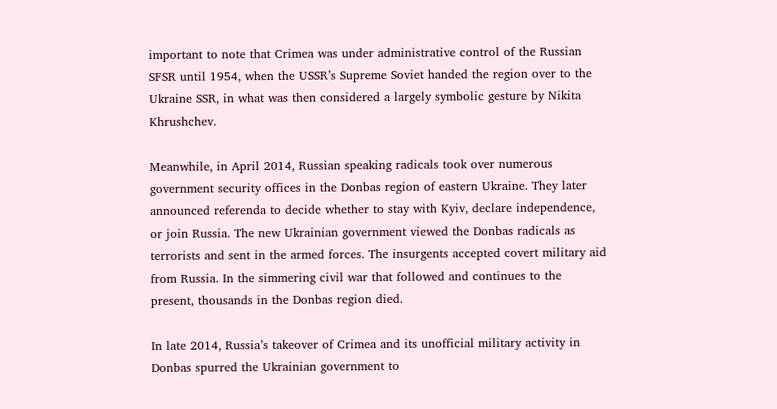important to note that Crimea was under administrative control of the Russian SFSR until 1954, when the USSR’s Supreme Soviet handed the region over to the Ukraine SSR, in what was then considered a largely symbolic gesture by Nikita Khrushchev.

Meanwhile, in April 2014, Russian speaking radicals took over numerous government security offices in the Donbas region of eastern Ukraine. They later announced referenda to decide whether to stay with Kyiv, declare independence, or join Russia. The new Ukrainian government viewed the Donbas radicals as terrorists and sent in the armed forces. The insurgents accepted covert military aid from Russia. In the simmering civil war that followed and continues to the present, thousands in the Donbas region died.

In late 2014, Russia’s takeover of Crimea and its unofficial military activity in Donbas spurred the Ukrainian government to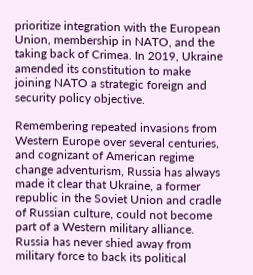prioritize integration with the European Union, membership in NATO, and the taking back of Crimea. In 2019, Ukraine amended its constitution to make joining NATO a strategic foreign and security policy objective.

Remembering repeated invasions from Western Europe over several centuries, and cognizant of American regime change adventurism, Russia has always made it clear that Ukraine, a former republic in the Soviet Union and cradle of Russian culture, could not become part of a Western military alliance. Russia has never shied away from military force to back its political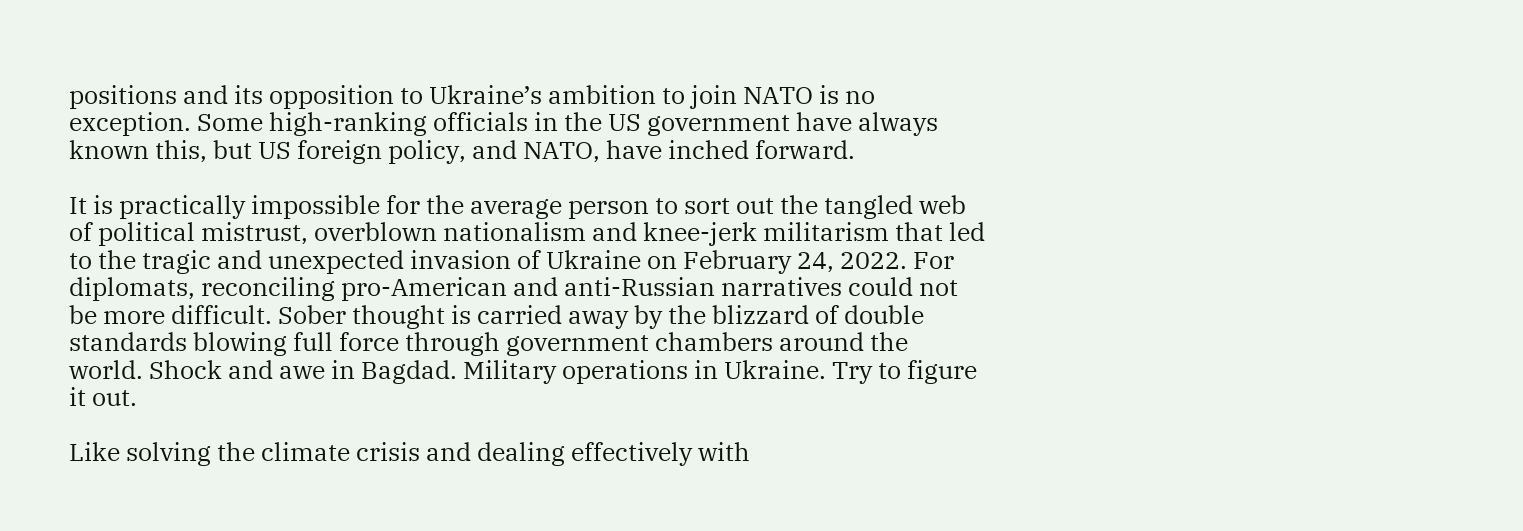positions and its opposition to Ukraine’s ambition to join NATO is no exception. Some high-ranking officials in the US government have always known this, but US foreign policy, and NATO, have inched forward.

It is practically impossible for the average person to sort out the tangled web of political mistrust, overblown nationalism and knee-jerk militarism that led to the tragic and unexpected invasion of Ukraine on February 24, 2022. For diplomats, reconciling pro-American and anti-Russian narratives could not be more difficult. Sober thought is carried away by the blizzard of double standards blowing full force through government chambers around the world. Shock and awe in Bagdad. Military operations in Ukraine. Try to figure it out.

Like solving the climate crisis and dealing effectively with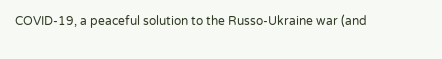COVID-19, a peaceful solution to the Russo-Ukraine war (and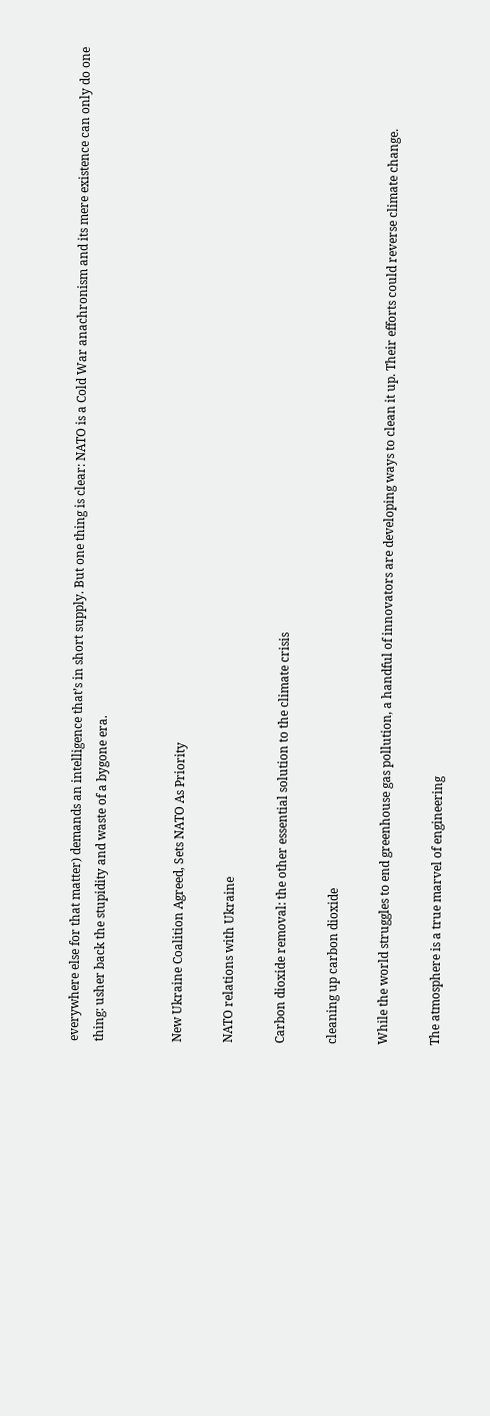everywhere else for that matter) demands an intelligence that’s in short supply. But one thing is clear: NATO is a Cold War anachronism and its mere existence can only do one thing: usher back the stupidity and waste of a bygone era.


New Ukraine Coalition Agreed, Sets NATO As Priority

NATO relations with Ukraine

Carbon dioxide removal: the other essential solution to the climate crisis

cleaning up carbon dioxide

While the world struggles to end greenhouse gas pollution, a handful of innovators are developing ways to clean it up. Their efforts could reverse climate change.

The atmosphere is a true marvel of engineering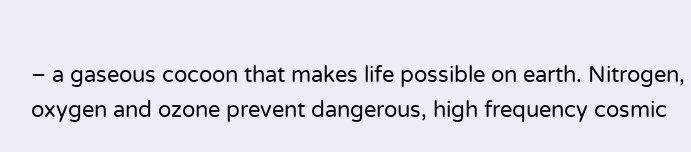– a gaseous cocoon that makes life possible on earth. Nitrogen, oxygen and ozone prevent dangerous, high frequency cosmic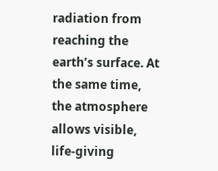radiation from reaching the earth’s surface. At the same time, the atmosphere allows visible, life-giving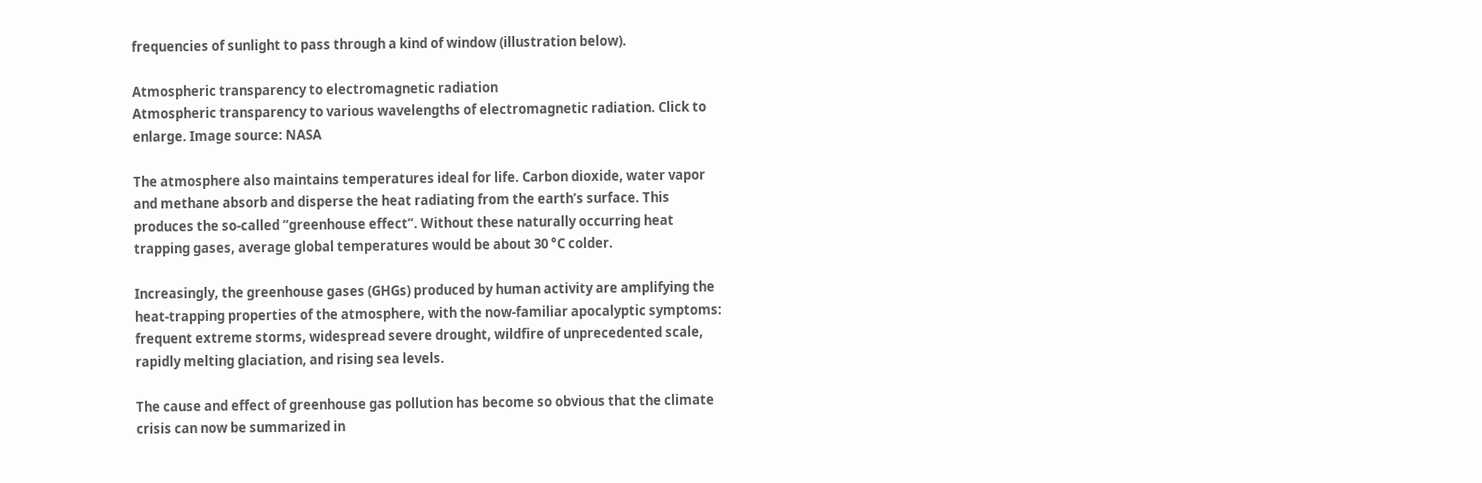frequencies of sunlight to pass through a kind of window (illustration below).

Atmospheric transparency to electromagnetic radiation
Atmospheric transparency to various wavelengths of electromagnetic radiation. Click to enlarge. Image source: NASA

The atmosphere also maintains temperatures ideal for life. Carbon dioxide, water vapor and methane absorb and disperse the heat radiating from the earth’s surface. This produces the so-called “greenhouse effect”. Without these naturally occurring heat trapping gases, average global temperatures would be about 30 °C colder.

Increasingly, the greenhouse gases (GHGs) produced by human activity are amplifying the heat-trapping properties of the atmosphere, with the now-familiar apocalyptic symptoms: frequent extreme storms, widespread severe drought, wildfire of unprecedented scale, rapidly melting glaciation, and rising sea levels.

The cause and effect of greenhouse gas pollution has become so obvious that the climate crisis can now be summarized in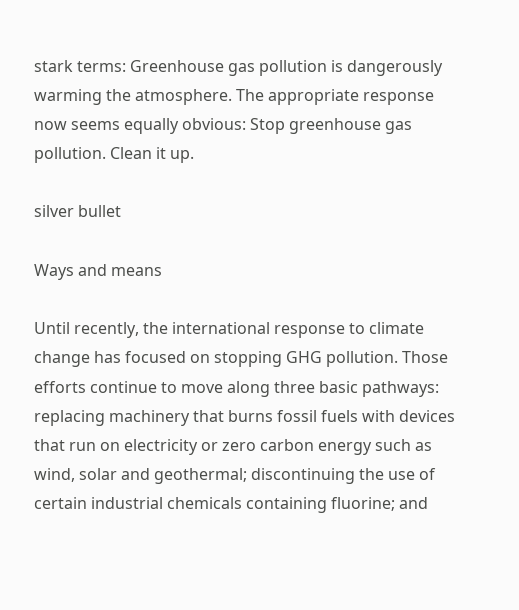stark terms: Greenhouse gas pollution is dangerously warming the atmosphere. The appropriate response now seems equally obvious: Stop greenhouse gas pollution. Clean it up.

silver bullet

Ways and means

Until recently, the international response to climate change has focused on stopping GHG pollution. Those efforts continue to move along three basic pathways: replacing machinery that burns fossil fuels with devices that run on electricity or zero carbon energy such as wind, solar and geothermal; discontinuing the use of certain industrial chemicals containing fluorine; and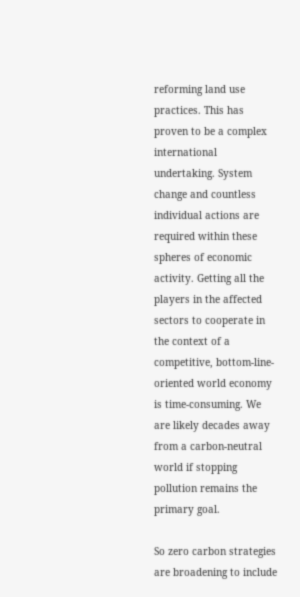reforming land use practices. This has proven to be a complex international undertaking. System change and countless individual actions are required within these spheres of economic activity. Getting all the players in the affected sectors to cooperate in the context of a competitive, bottom-line-oriented world economy is time-consuming. We are likely decades away from a carbon-neutral world if stopping pollution remains the primary goal.

So zero carbon strategies are broadening to include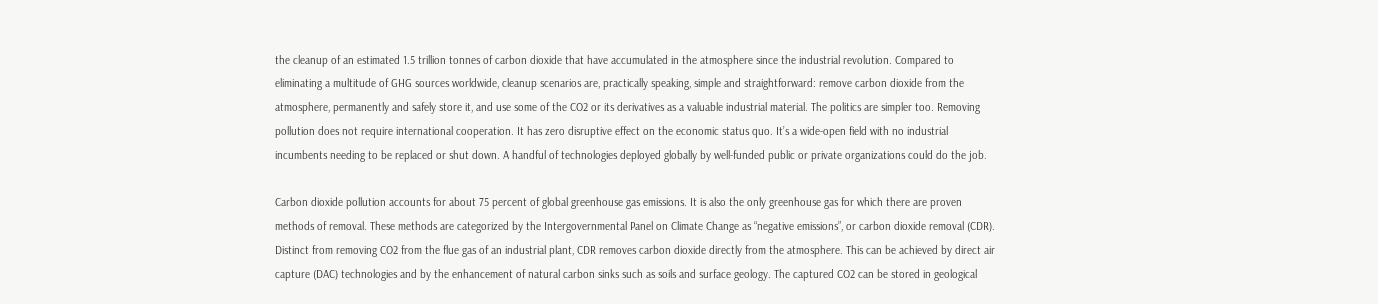the cleanup of an estimated 1.5 trillion tonnes of carbon dioxide that have accumulated in the atmosphere since the industrial revolution. Compared to eliminating a multitude of GHG sources worldwide, cleanup scenarios are, practically speaking, simple and straightforward: remove carbon dioxide from the atmosphere, permanently and safely store it, and use some of the CO2 or its derivatives as a valuable industrial material. The politics are simpler too. Removing pollution does not require international cooperation. It has zero disruptive effect on the economic status quo. It’s a wide-open field with no industrial incumbents needing to be replaced or shut down. A handful of technologies deployed globally by well-funded public or private organizations could do the job.

Carbon dioxide pollution accounts for about 75 percent of global greenhouse gas emissions. It is also the only greenhouse gas for which there are proven methods of removal. These methods are categorized by the Intergovernmental Panel on Climate Change as “negative emissions”, or carbon dioxide removal (CDR). Distinct from removing CO2 from the flue gas of an industrial plant, CDR removes carbon dioxide directly from the atmosphere. This can be achieved by direct air capture (DAC) technologies and by the enhancement of natural carbon sinks such as soils and surface geology. The captured CO2 can be stored in geological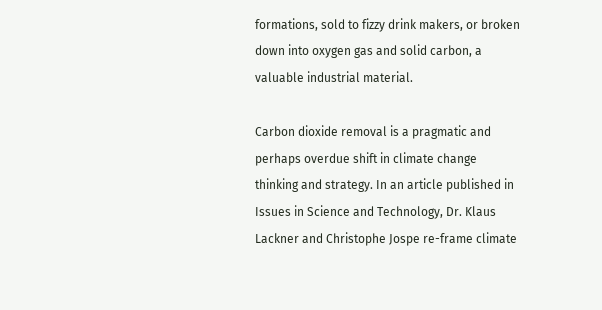formations, sold to fizzy drink makers, or broken down into oxygen gas and solid carbon, a valuable industrial material.

Carbon dioxide removal is a pragmatic and perhaps overdue shift in climate change thinking and strategy. In an article published in Issues in Science and Technology, Dr. Klaus Lackner and Christophe Jospe re-frame climate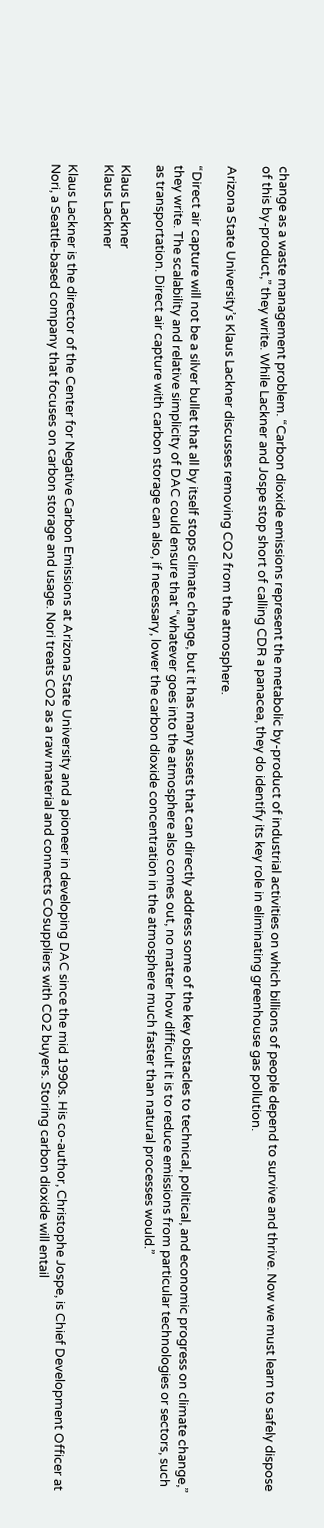change as a waste management problem. “Carbon dioxide emissions represent the metabolic by-product of industrial activities on which billions of people depend to survive and thrive. Now we must learn to safely dispose of this by-product,” they write. While Lackner and Jospe stop short of calling CDR a panacea, they do identify its key role in eliminating greenhouse gas pollution.

Arizona State University’s Klaus Lackner discusses removing CO2 from the atmosphere.

“Direct air capture will not be a silver bullet that all by itself stops climate change, but it has many assets that can directly address some of the key obstacles to technical, political, and economic progress on climate change,” they write. The scalability and relative simplicity of DAC could ensure that “whatever goes into the atmosphere also comes out, no matter how difficult it is to reduce emissions from particular technologies or sectors, such as transportation. Direct air capture with carbon storage can also, if necessary, lower the carbon dioxide concentration in the atmosphere much faster than natural processes would.”

Klaus Lackner
Klaus Lackner

Klaus Lackner is the director of the Center for Negative Carbon Emissions at Arizona State University and a pioneer in developing DAC since the mid 1990s. His co-author, Christophe Jospe, is Chief Development Officer at Nori, a Seattle-based company that focuses on carbon storage and usage. Nori treats CO2 as a raw material and connects COsuppliers with CO2 buyers. Storing carbon dioxide will entail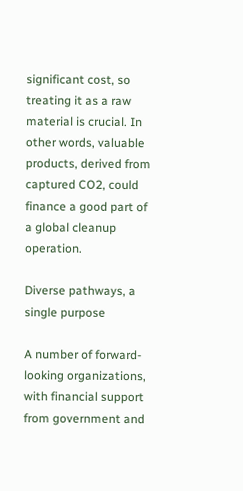significant cost, so treating it as a raw material is crucial. In other words, valuable products, derived from captured CO2, could finance a good part of a global cleanup operation.

Diverse pathways, a single purpose

A number of forward-looking organizations, with financial support from government and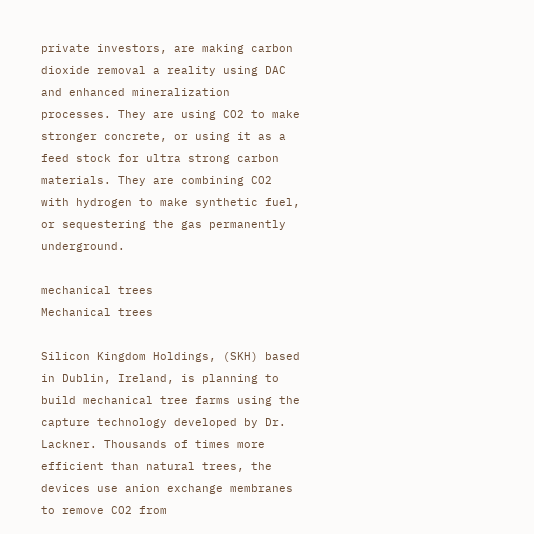private investors, are making carbon dioxide removal a reality using DAC and enhanced mineralization processes. They are using CO2 to make stronger concrete, or using it as a feed stock for ultra strong carbon materials. They are combining CO2 with hydrogen to make synthetic fuel, or sequestering the gas permanently underground.

mechanical trees
Mechanical trees

Silicon Kingdom Holdings, (SKH) based in Dublin, Ireland, is planning to build mechanical tree farms using the capture technology developed by Dr. Lackner. Thousands of times more efficient than natural trees, the devices use anion exchange membranes to remove CO2 from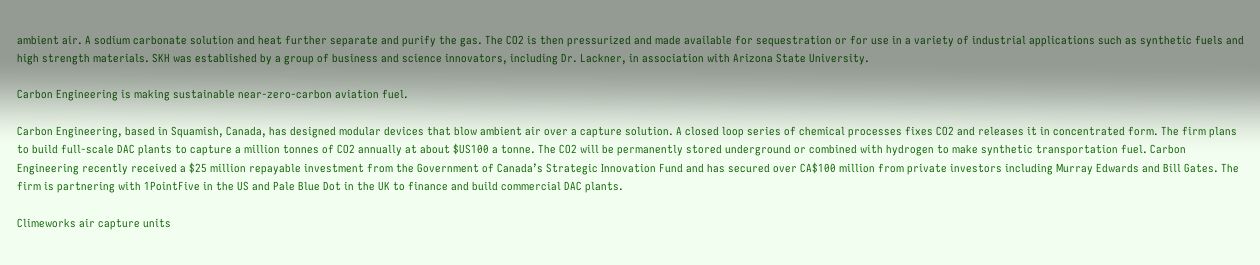ambient air. A sodium carbonate solution and heat further separate and purify the gas. The CO2 is then pressurized and made available for sequestration or for use in a variety of industrial applications such as synthetic fuels and high strength materials. SKH was established by a group of business and science innovators, including Dr. Lackner, in association with Arizona State University.

Carbon Engineering is making sustainable near-zero-carbon aviation fuel.

Carbon Engineering, based in Squamish, Canada, has designed modular devices that blow ambient air over a capture solution. A closed loop series of chemical processes fixes CO2 and releases it in concentrated form. The firm plans to build full-scale DAC plants to capture a million tonnes of CO2 annually at about $US100 a tonne. The CO2 will be permanently stored underground or combined with hydrogen to make synthetic transportation fuel. Carbon Engineering recently received a $25 million repayable investment from the Government of Canada’s Strategic Innovation Fund and has secured over CA$100 million from private investors including Murray Edwards and Bill Gates. The firm is partnering with 1PointFive in the US and Pale Blue Dot in the UK to finance and build commercial DAC plants.

Climeworks air capture units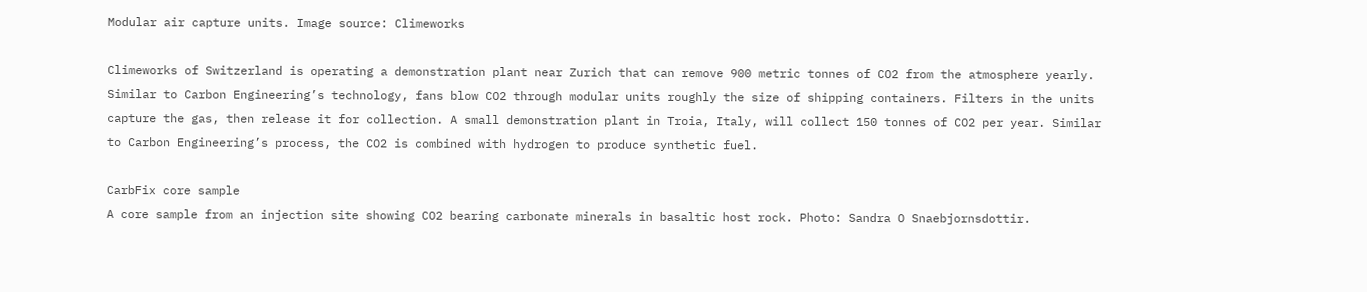Modular air capture units. Image source: Climeworks

Climeworks of Switzerland is operating a demonstration plant near Zurich that can remove 900 metric tonnes of CO2 from the atmosphere yearly. Similar to Carbon Engineering’s technology, fans blow CO2 through modular units roughly the size of shipping containers. Filters in the units capture the gas, then release it for collection. A small demonstration plant in Troia, Italy, will collect 150 tonnes of CO2 per year. Similar to Carbon Engineering’s process, the CO2 is combined with hydrogen to produce synthetic fuel.

CarbFix core sample
A core sample from an injection site showing CO2 bearing carbonate minerals in basaltic host rock. Photo: Sandra O Snaebjornsdottir.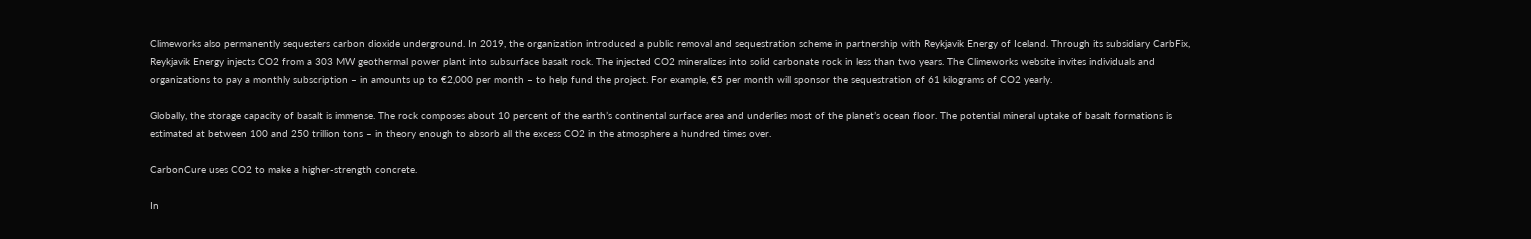Climeworks also permanently sequesters carbon dioxide underground. In 2019, the organization introduced a public removal and sequestration scheme in partnership with Reykjavik Energy of Iceland. Through its subsidiary CarbFix, Reykjavik Energy injects CO2 from a 303 MW geothermal power plant into subsurface basalt rock. The injected CO2 mineralizes into solid carbonate rock in less than two years. The Climeworks website invites individuals and organizations to pay a monthly subscription – in amounts up to €2,000 per month – to help fund the project. For example, €5 per month will sponsor the sequestration of 61 kilograms of CO2 yearly.

Globally, the storage capacity of basalt is immense. The rock composes about 10 percent of the earth’s continental surface area and underlies most of the planet’s ocean floor. The potential mineral uptake of basalt formations is estimated at between 100 and 250 trillion tons – in theory enough to absorb all the excess CO2 in the atmosphere a hundred times over.

CarbonCure uses CO2 to make a higher-strength concrete.

In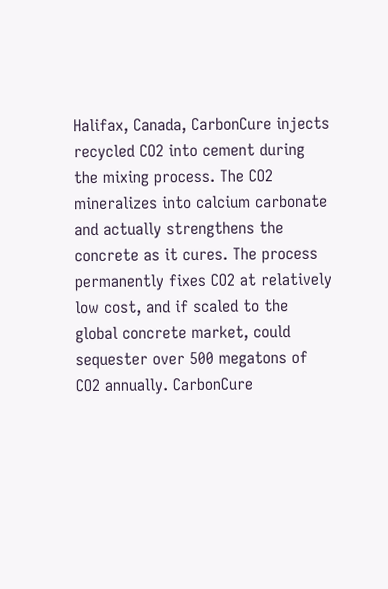Halifax, Canada, CarbonCure injects recycled CO2 into cement during the mixing process. The CO2 mineralizes into calcium carbonate and actually strengthens the concrete as it cures. The process permanently fixes CO2 at relatively low cost, and if scaled to the global concrete market, could sequester over 500 megatons of CO2 annually. CarbonCure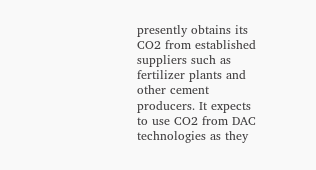presently obtains its CO2 from established suppliers such as fertilizer plants and other cement producers. It expects to use CO2 from DAC technologies as they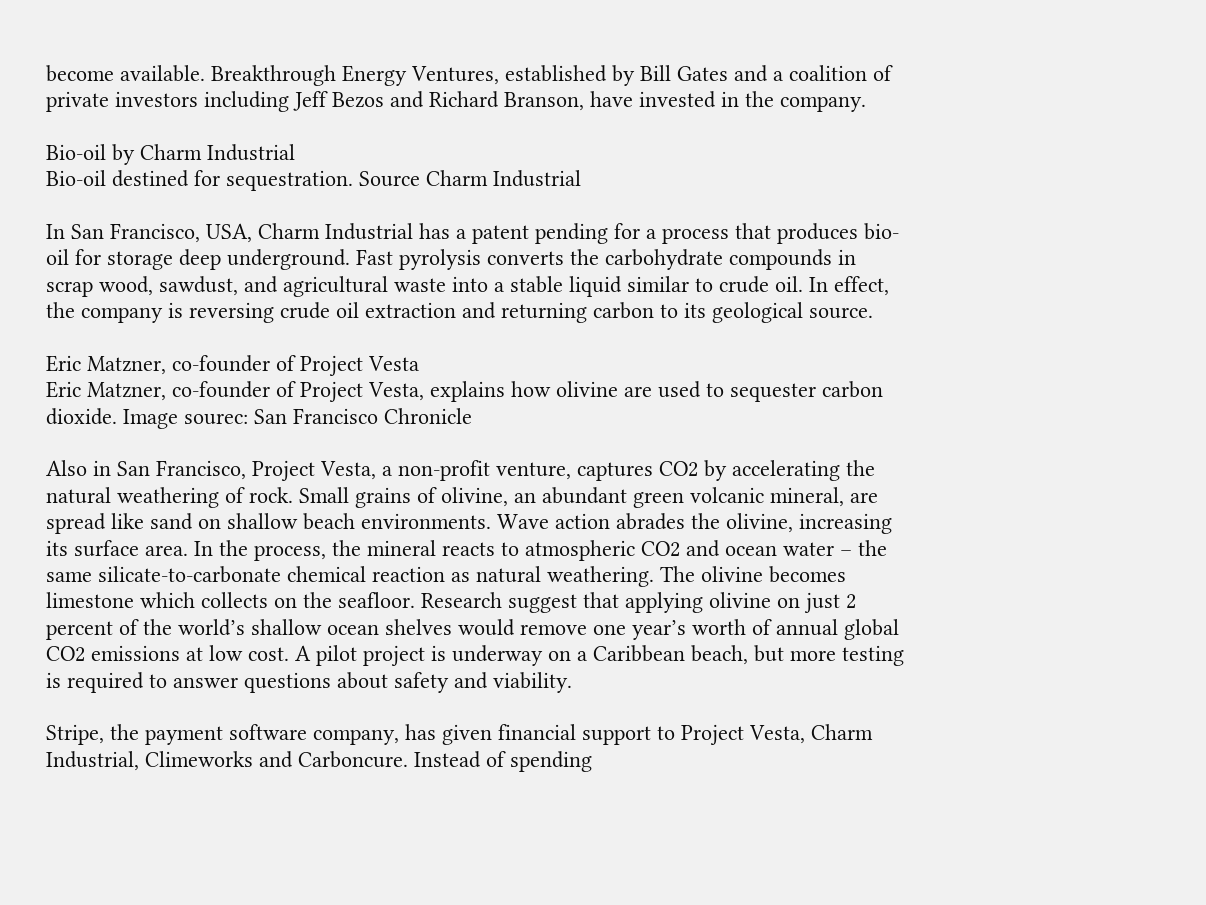become available. Breakthrough Energy Ventures, established by Bill Gates and a coalition of private investors including Jeff Bezos and Richard Branson, have invested in the company.

Bio-oil by Charm Industrial
Bio-oil destined for sequestration. Source Charm Industrial

In San Francisco, USA, Charm Industrial has a patent pending for a process that produces bio-oil for storage deep underground. Fast pyrolysis converts the carbohydrate compounds in scrap wood, sawdust, and agricultural waste into a stable liquid similar to crude oil. In effect, the company is reversing crude oil extraction and returning carbon to its geological source.

Eric Matzner, co-founder of Project Vesta
Eric Matzner, co-founder of Project Vesta, explains how olivine are used to sequester carbon dioxide. Image sourec: San Francisco Chronicle

Also in San Francisco, Project Vesta, a non-profit venture, captures CO2 by accelerating the natural weathering of rock. Small grains of olivine, an abundant green volcanic mineral, are spread like sand on shallow beach environments. Wave action abrades the olivine, increasing its surface area. In the process, the mineral reacts to atmospheric CO2 and ocean water – the same silicate-to-carbonate chemical reaction as natural weathering. The olivine becomes limestone which collects on the seafloor. Research suggest that applying olivine on just 2 percent of the world’s shallow ocean shelves would remove one year’s worth of annual global CO2 emissions at low cost. A pilot project is underway on a Caribbean beach, but more testing is required to answer questions about safety and viability.

Stripe, the payment software company, has given financial support to Project Vesta, Charm Industrial, Climeworks and Carboncure. Instead of spending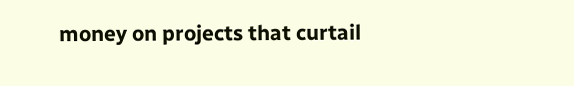money on projects that curtail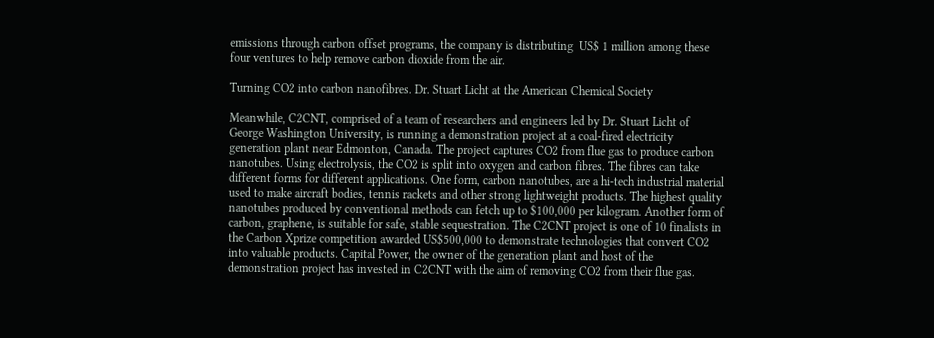emissions through carbon offset programs, the company is distributing  US$ 1 million among these four ventures to help remove carbon dioxide from the air.

Turning CO2 into carbon nanofibres. Dr. Stuart Licht at the American Chemical Society

Meanwhile, C2CNT, comprised of a team of researchers and engineers led by Dr. Stuart Licht of George Washington University, is running a demonstration project at a coal-fired electricity generation plant near Edmonton, Canada. The project captures CO2 from flue gas to produce carbon nanotubes. Using electrolysis, the CO2 is split into oxygen and carbon fibres. The fibres can take different forms for different applications. One form, carbon nanotubes, are a hi-tech industrial material used to make aircraft bodies, tennis rackets and other strong lightweight products. The highest quality nanotubes produced by conventional methods can fetch up to $100,000 per kilogram. Another form of carbon, graphene, is suitable for safe, stable sequestration. The C2CNT project is one of 10 finalists in the Carbon Xprize competition awarded US$500,000 to demonstrate technologies that convert CO2 into valuable products. Capital Power, the owner of the generation plant and host of the demonstration project has invested in C2CNT with the aim of removing CO2 from their flue gas.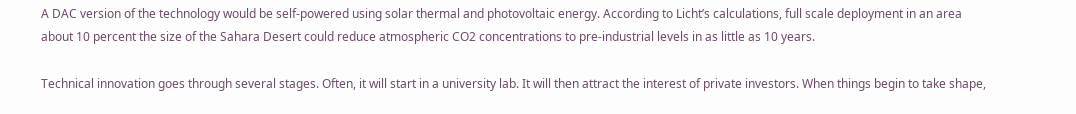A DAC version of the technology would be self-powered using solar thermal and photovoltaic energy. According to Licht’s calculations, full scale deployment in an area about 10 percent the size of the Sahara Desert could reduce atmospheric CO2 concentrations to pre-industrial levels in as little as 10 years.

Technical innovation goes through several stages. Often, it will start in a university lab. It will then attract the interest of private investors. When things begin to take shape,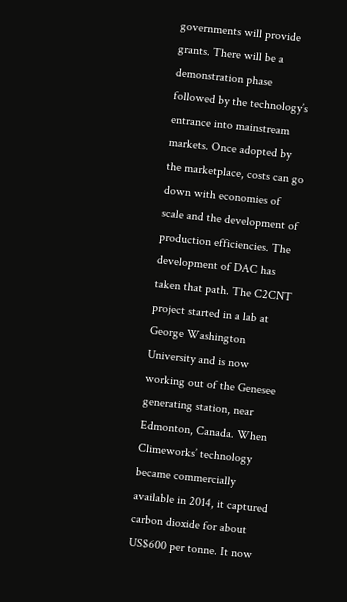governments will provide grants. There will be a demonstration phase followed by the technology’s entrance into mainstream markets. Once adopted by the marketplace, costs can go down with economies of scale and the development of production efficiencies. The development of DAC has taken that path. The C2CNT project started in a lab at George Washington University and is now working out of the Genesee generating station, near Edmonton, Canada. When Climeworks’ technology became commercially available in 2014, it captured carbon dioxide for about US$600 per tonne. It now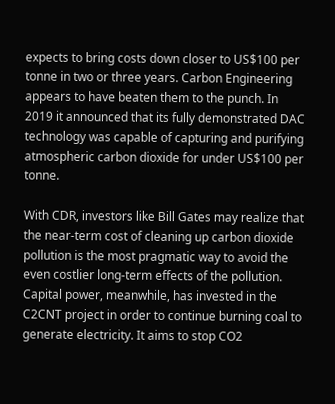expects to bring costs down closer to US$100 per tonne in two or three years. Carbon Engineering appears to have beaten them to the punch. In 2019 it announced that its fully demonstrated DAC technology was capable of capturing and purifying atmospheric carbon dioxide for under US$100 per tonne.

With CDR, investors like Bill Gates may realize that the near-term cost of cleaning up carbon dioxide pollution is the most pragmatic way to avoid the even costlier long-term effects of the pollution. Capital power, meanwhile, has invested in the C2CNT project in order to continue burning coal to generate electricity. It aims to stop CO2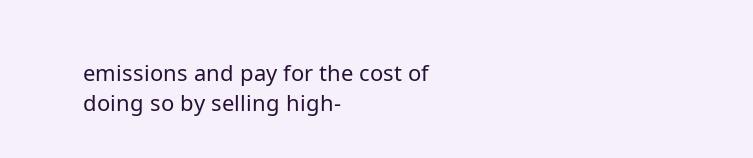emissions and pay for the cost of doing so by selling high-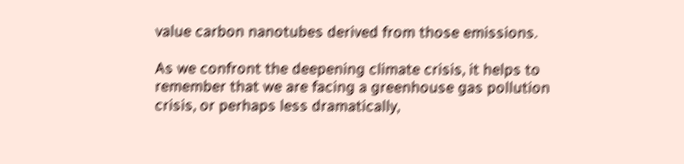value carbon nanotubes derived from those emissions.

As we confront the deepening climate crisis, it helps to remember that we are facing a greenhouse gas pollution crisis, or perhaps less dramatically,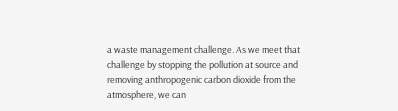a waste management challenge. As we meet that challenge by stopping the pollution at source and removing anthropogenic carbon dioxide from the atmosphere, we can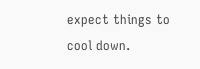expect things to cool down.